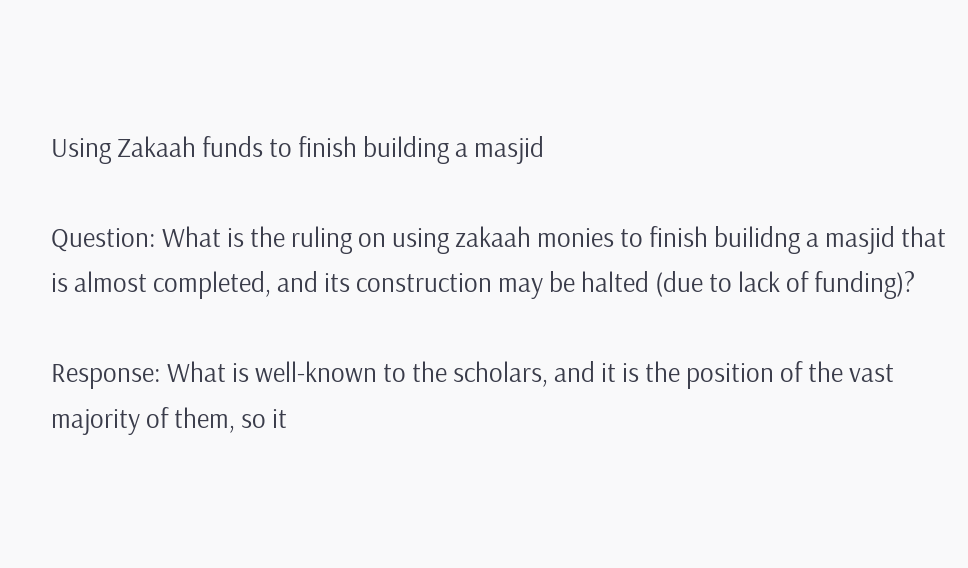Using Zakaah funds to finish building a masjid

Question: What is the ruling on using zakaah monies to finish builidng a masjid that is almost completed, and its construction may be halted (due to lack of funding)?

Response: What is well-known to the scholars, and it is the position of the vast majority of them, so it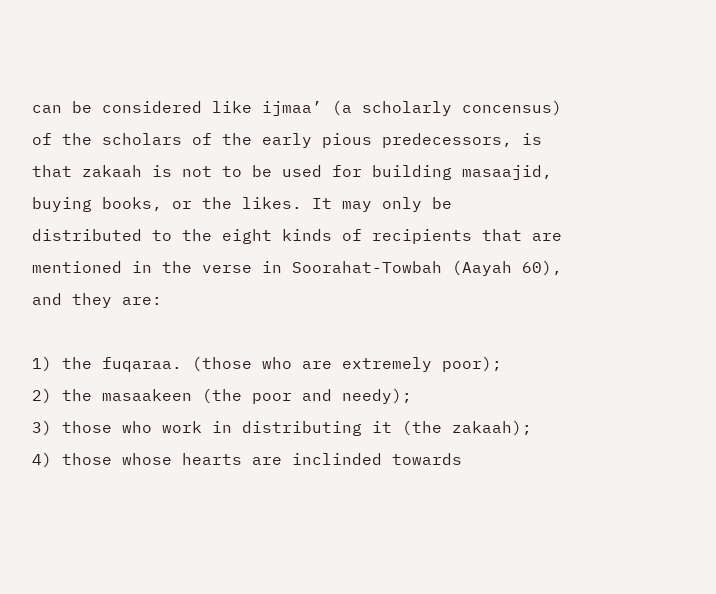can be considered like ijmaa’ (a scholarly concensus) of the scholars of the early pious predecessors, is that zakaah is not to be used for building masaajid, buying books, or the likes. It may only be distributed to the eight kinds of recipients that are mentioned in the verse in Soorahat-Towbah (Aayah 60), and they are:

1) the fuqaraa. (those who are extremely poor);
2) the masaakeen (the poor and needy);
3) those who work in distributing it (the zakaah);
4) those whose hearts are inclinded towards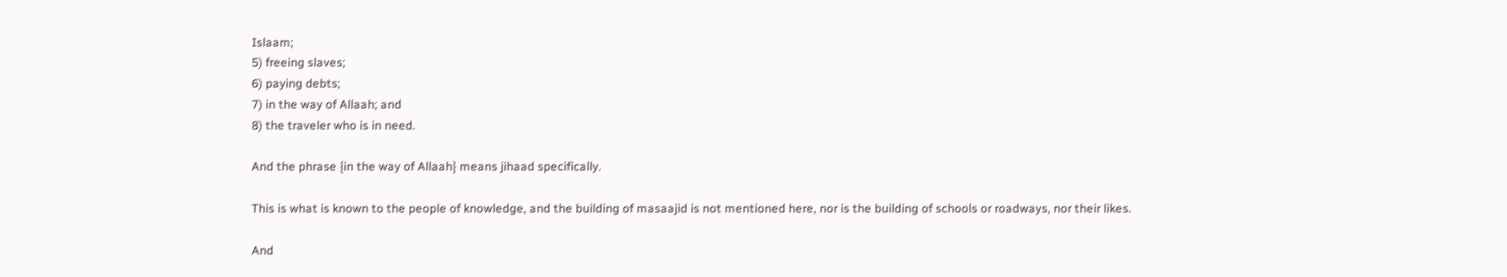Islaam;
5) freeing slaves;
6) paying debts;
7) in the way of Allaah; and
8) the traveler who is in need.

And the phrase {in the way of Allaah} means jihaad specifically.

This is what is known to the people of knowledge, and the building of masaajid is not mentioned here, nor is the building of schools or roadways, nor their likes.

And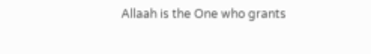Allaah is the One who grants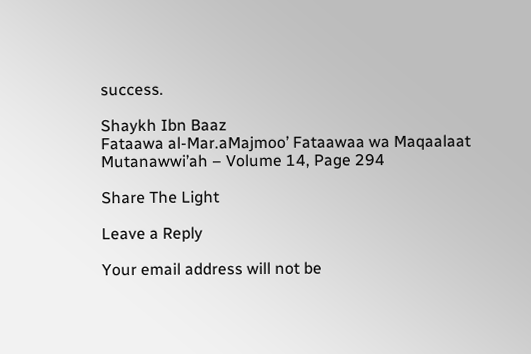success.

Shaykh Ibn Baaz
Fataawa al-Mar.aMajmoo’ Fataawaa wa Maqaalaat Mutanawwi’ah – Volume 14, Page 294

Share The Light

Leave a Reply

Your email address will not be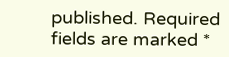published. Required fields are marked *